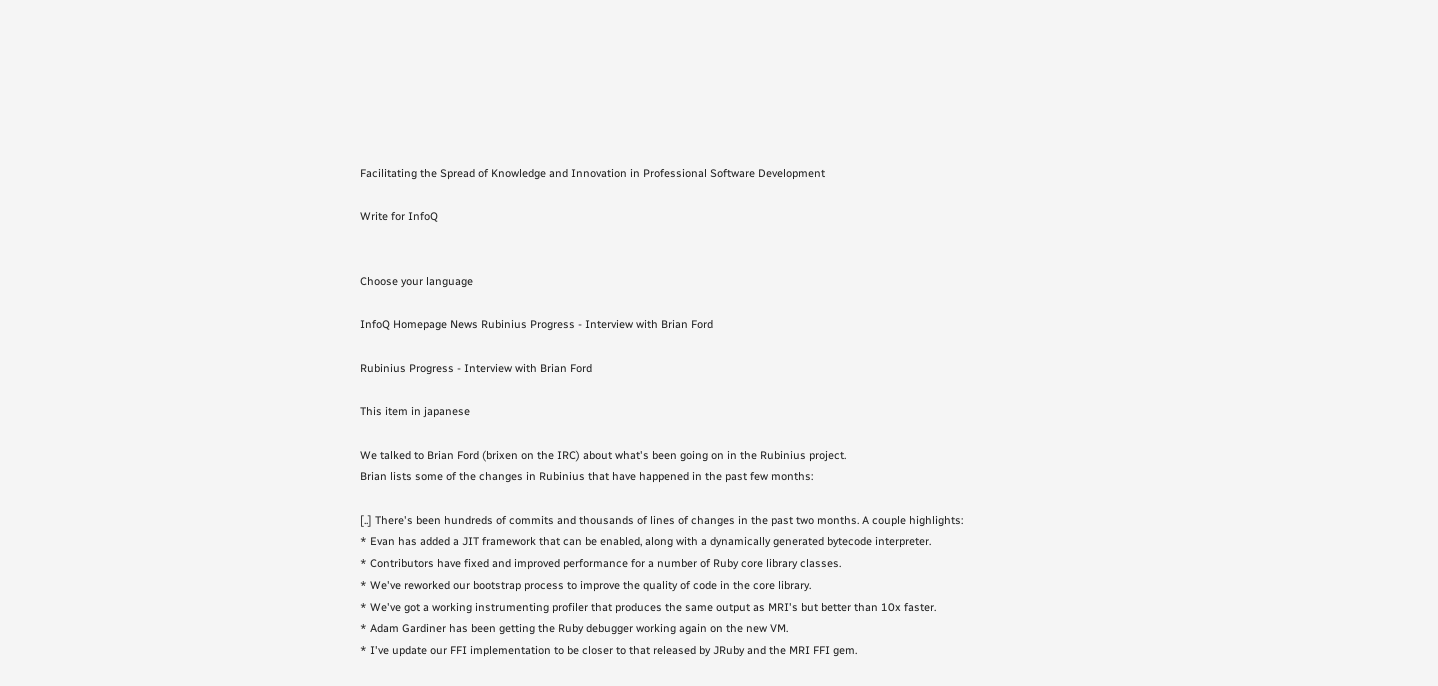Facilitating the Spread of Knowledge and Innovation in Professional Software Development

Write for InfoQ


Choose your language

InfoQ Homepage News Rubinius Progress - Interview with Brian Ford

Rubinius Progress - Interview with Brian Ford

This item in japanese

We talked to Brian Ford (brixen on the IRC) about what's been going on in the Rubinius project.
Brian lists some of the changes in Rubinius that have happened in the past few months:

[..] There's been hundreds of commits and thousands of lines of changes in the past two months. A couple highlights:
* Evan has added a JIT framework that can be enabled, along with a dynamically generated bytecode interpreter.
* Contributors have fixed and improved performance for a number of Ruby core library classes.
* We've reworked our bootstrap process to improve the quality of code in the core library.
* We've got a working instrumenting profiler that produces the same output as MRI's but better than 10x faster.
* Adam Gardiner has been getting the Ruby debugger working again on the new VM.
* I've update our FFI implementation to be closer to that released by JRuby and the MRI FFI gem.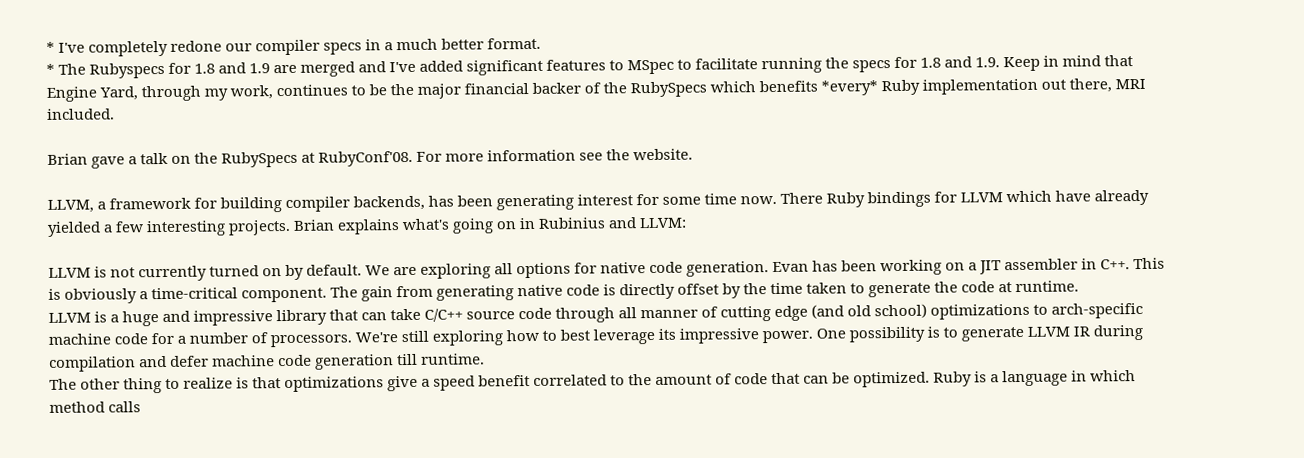* I've completely redone our compiler specs in a much better format.
* The Rubyspecs for 1.8 and 1.9 are merged and I've added significant features to MSpec to facilitate running the specs for 1.8 and 1.9. Keep in mind that Engine Yard, through my work, continues to be the major financial backer of the RubySpecs which benefits *every* Ruby implementation out there, MRI included.

Brian gave a talk on the RubySpecs at RubyConf'08. For more information see the website.

LLVM, a framework for building compiler backends, has been generating interest for some time now. There Ruby bindings for LLVM which have already yielded a few interesting projects. Brian explains what's going on in Rubinius and LLVM:

LLVM is not currently turned on by default. We are exploring all options for native code generation. Evan has been working on a JIT assembler in C++. This is obviously a time-critical component. The gain from generating native code is directly offset by the time taken to generate the code at runtime.
LLVM is a huge and impressive library that can take C/C++ source code through all manner of cutting edge (and old school) optimizations to arch-specific machine code for a number of processors. We're still exploring how to best leverage its impressive power. One possibility is to generate LLVM IR during compilation and defer machine code generation till runtime.
The other thing to realize is that optimizations give a speed benefit correlated to the amount of code that can be optimized. Ruby is a language in which method calls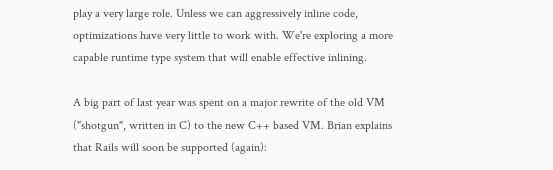play a very large role. Unless we can aggressively inline code, optimizations have very little to work with. We're exploring a more capable runtime type system that will enable effective inlining.

A big part of last year was spent on a major rewrite of the old VM ("shotgun", written in C) to the new C++ based VM. Brian explains that Rails will soon be supported (again):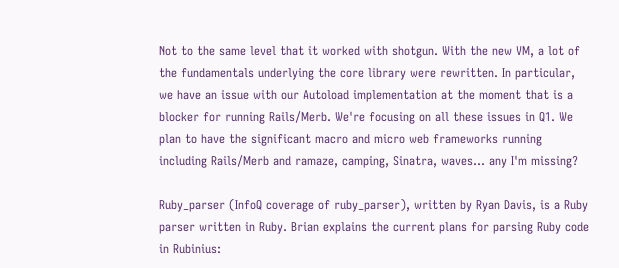Not to the same level that it worked with shotgun. With the new VM, a lot of the fundamentals underlying the core library were rewritten. In particular, we have an issue with our Autoload implementation at the moment that is a blocker for running Rails/Merb. We're focusing on all these issues in Q1. We plan to have the significant macro and micro web frameworks running including Rails/Merb and ramaze, camping, Sinatra, waves... any I'm missing?

Ruby_parser (InfoQ coverage of ruby_parser), written by Ryan Davis, is a Ruby parser written in Ruby. Brian explains the current plans for parsing Ruby code in Rubinius: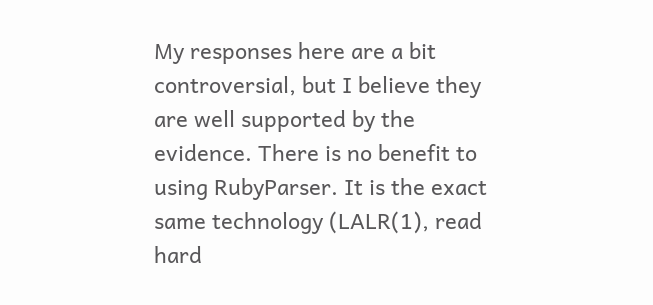My responses here are a bit controversial, but I believe they are well supported by the evidence. There is no benefit to using RubyParser. It is the exact same technology (LALR(1), read hard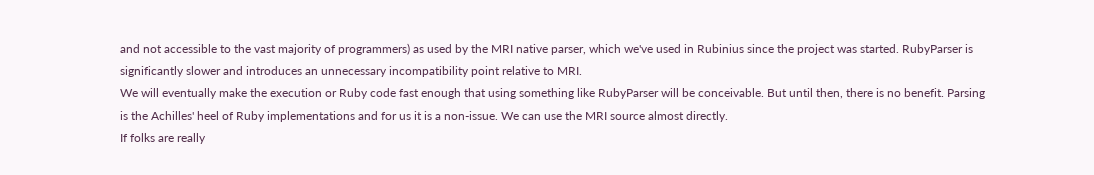and not accessible to the vast majority of programmers) as used by the MRI native parser, which we've used in Rubinius since the project was started. RubyParser is significantly slower and introduces an unnecessary incompatibility point relative to MRI.
We will eventually make the execution or Ruby code fast enough that using something like RubyParser will be conceivable. But until then, there is no benefit. Parsing is the Achilles' heel of Ruby implementations and for us it is a non-issue. We can use the MRI source almost directly.
If folks are really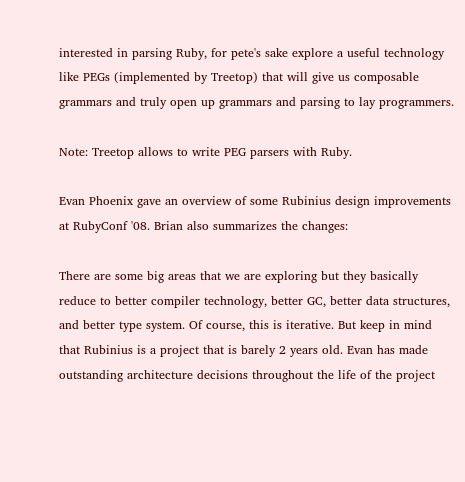interested in parsing Ruby, for pete's sake explore a useful technology like PEGs (implemented by Treetop) that will give us composable grammars and truly open up grammars and parsing to lay programmers.

Note: Treetop allows to write PEG parsers with Ruby.

Evan Phoenix gave an overview of some Rubinius design improvements at RubyConf '08. Brian also summarizes the changes:

There are some big areas that we are exploring but they basically reduce to better compiler technology, better GC, better data structures, and better type system. Of course, this is iterative. But keep in mind that Rubinius is a project that is barely 2 years old. Evan has made outstanding architecture decisions throughout the life of the project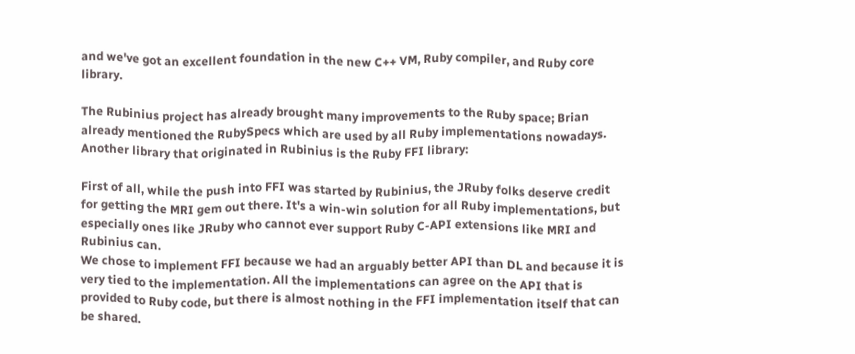and we've got an excellent foundation in the new C++ VM, Ruby compiler, and Ruby core library.

The Rubinius project has already brought many improvements to the Ruby space; Brian already mentioned the RubySpecs which are used by all Ruby implementations nowadays. Another library that originated in Rubinius is the Ruby FFI library:

First of all, while the push into FFI was started by Rubinius, the JRuby folks deserve credit for getting the MRI gem out there. It's a win-win solution for all Ruby implementations, but especially ones like JRuby who cannot ever support Ruby C-API extensions like MRI and Rubinius can.
We chose to implement FFI because we had an arguably better API than DL and because it is very tied to the implementation. All the implementations can agree on the API that is provided to Ruby code, but there is almost nothing in the FFI implementation itself that can be shared.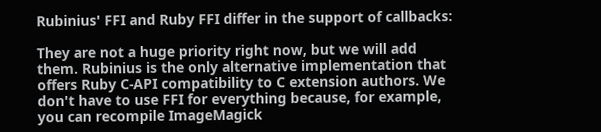Rubinius' FFI and Ruby FFI differ in the support of callbacks:

They are not a huge priority right now, but we will add them. Rubinius is the only alternative implementation that offers Ruby C-API compatibility to C extension authors. We don't have to use FFI for everything because, for example, you can recompile ImageMagick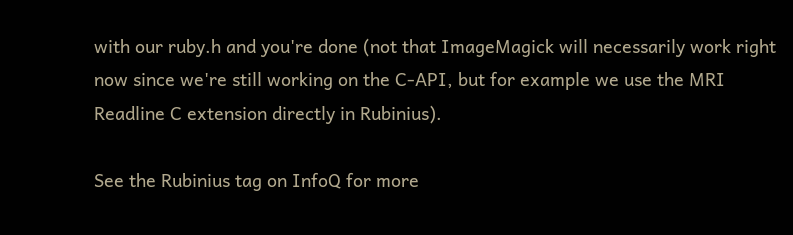with our ruby.h and you're done (not that ImageMagick will necessarily work right now since we're still working on the C-API, but for example we use the MRI Readline C extension directly in Rubinius).

See the Rubinius tag on InfoQ for more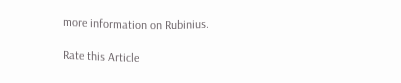more information on Rubinius.

Rate this Article